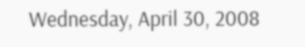Wednesday, April 30, 2008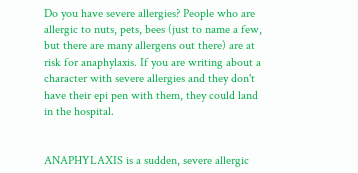Do you have severe allergies? People who are allergic to nuts, pets, bees (just to name a few, but there are many allergens out there) are at risk for anaphylaxis. If you are writing about a character with severe allergies and they don't have their epi pen with them, they could land in the hospital.


ANAPHYLAXIS is a sudden, severe allergic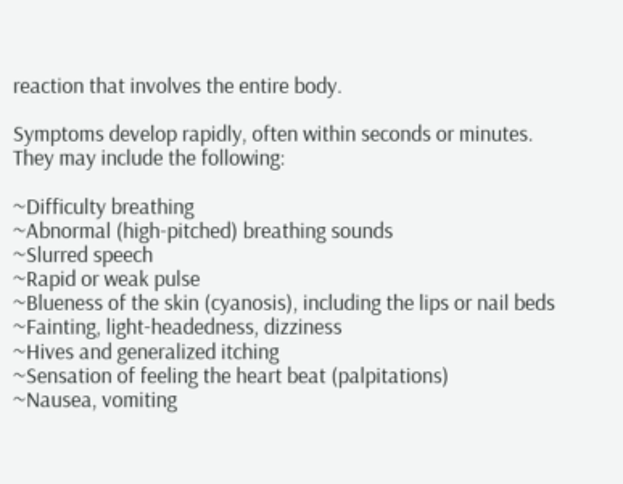reaction that involves the entire body.

Symptoms develop rapidly, often within seconds or minutes. They may include the following:

~Difficulty breathing
~Abnormal (high-pitched) breathing sounds
~Slurred speech
~Rapid or weak pulse
~Blueness of the skin (cyanosis), including the lips or nail beds
~Fainting, light-headedness, dizziness
~Hives and generalized itching
~Sensation of feeling the heart beat (palpitations)
~Nausea, vomiting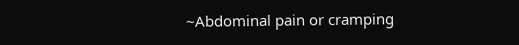~Abdominal pain or cramping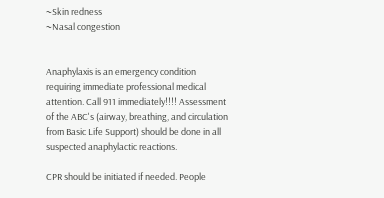~Skin redness
~Nasal congestion


Anaphylaxis is an emergency condition requiring immediate professional medical attention. Call 911 immediately!!!! Assessment of the ABC's (airway, breathing, and circulation from Basic Life Support) should be done in all suspected anaphylactic reactions.

CPR should be initiated if needed. People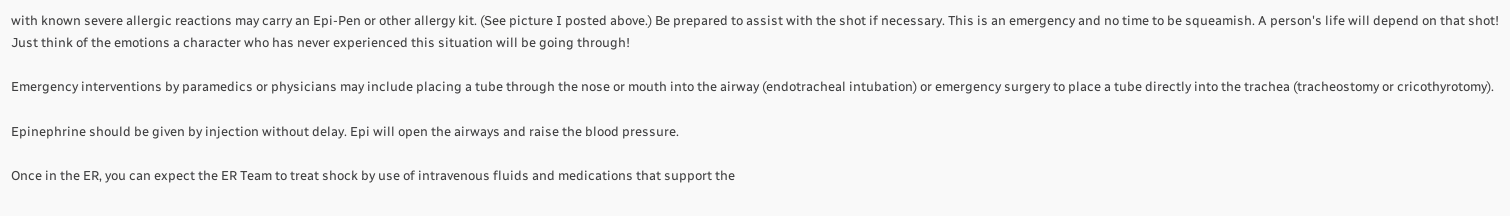with known severe allergic reactions may carry an Epi-Pen or other allergy kit. (See picture I posted above.) Be prepared to assist with the shot if necessary. This is an emergency and no time to be squeamish. A person's life will depend on that shot! Just think of the emotions a character who has never experienced this situation will be going through!

Emergency interventions by paramedics or physicians may include placing a tube through the nose or mouth into the airway (endotracheal intubation) or emergency surgery to place a tube directly into the trachea (tracheostomy or cricothyrotomy).

Epinephrine should be given by injection without delay. Epi will open the airways and raise the blood pressure.

Once in the ER, you can expect the ER Team to treat shock by use of intravenous fluids and medications that support the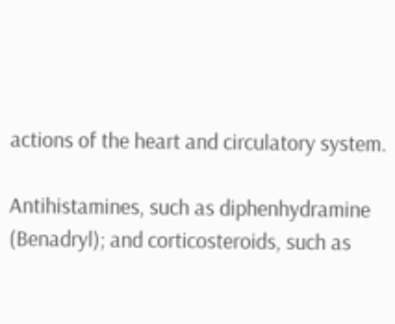actions of the heart and circulatory system.

Antihistamines, such as diphenhydramine (Benadryl); and corticosteroids, such as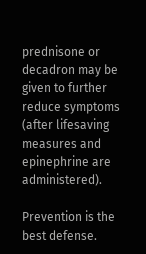prednisone or decadron may be given to further reduce symptoms (after lifesaving measures and epinephrine are administered).

Prevention is the best defense.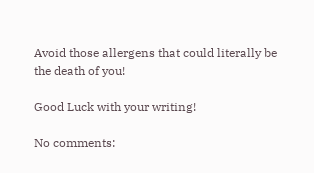Avoid those allergens that could literally be the death of you!

Good Luck with your writing!

No comments: